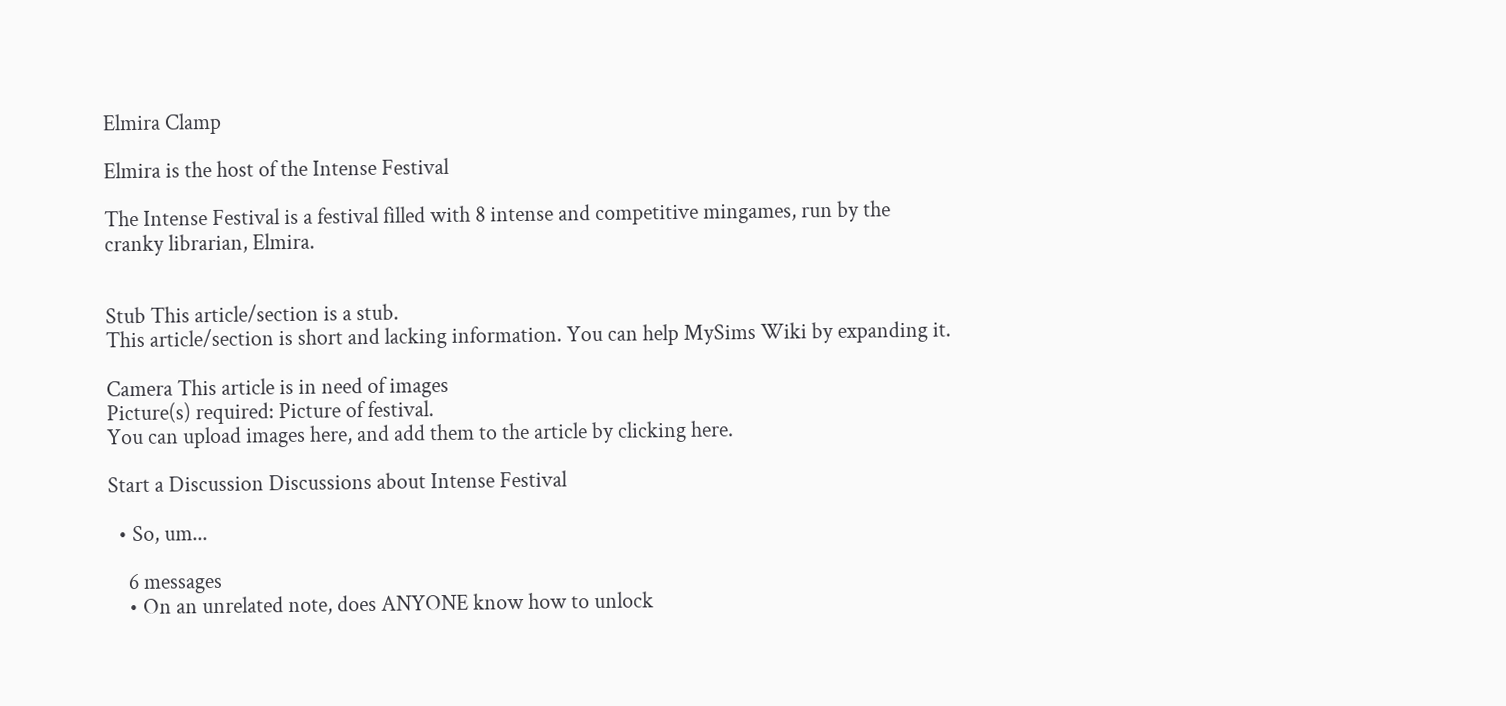Elmira Clamp

Elmira is the host of the Intense Festival

The Intense Festival is a festival filled with 8 intense and competitive mingames, run by the cranky librarian, Elmira.


Stub This article/section is a stub.
This article/section is short and lacking information. You can help MySims Wiki by expanding it.

Camera This article is in need of images
Picture(s) required: Picture of festival.
You can upload images here, and add them to the article by clicking here.

Start a Discussion Discussions about Intense Festival

  • So, um...

    6 messages
    • On an unrelated note, does ANYONE know how to unlock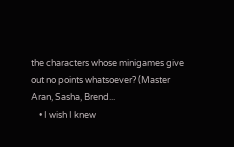the characters whose minigames give out no points whatsoever? (Master Aran, Sasha, Brend...
    • I wish I knew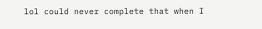lol could never complete that when I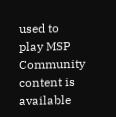used to play MSP
Community content is available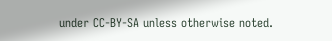under CC-BY-SA unless otherwise noted.